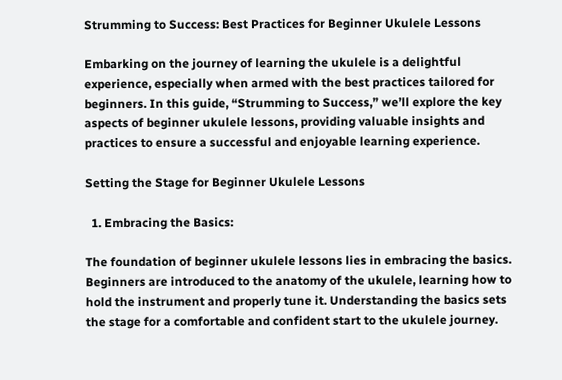Strumming to Success: Best Practices for Beginner Ukulele Lessons

Embarking on the journey of learning the ukulele is a delightful experience, especially when armed with the best practices tailored for beginners. In this guide, “Strumming to Success,” we’ll explore the key aspects of beginner ukulele lessons, providing valuable insights and practices to ensure a successful and enjoyable learning experience.

Setting the Stage for Beginner Ukulele Lessons

  1. Embracing the Basics:

The foundation of beginner ukulele lessons lies in embracing the basics. Beginners are introduced to the anatomy of the ukulele, learning how to hold the instrument and properly tune it. Understanding the basics sets the stage for a comfortable and confident start to the ukulele journey.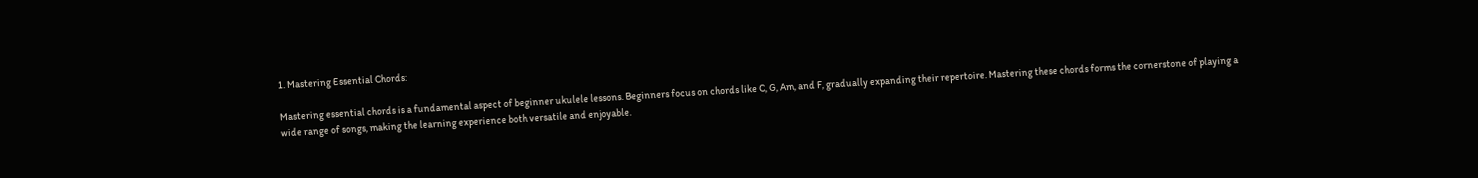1. Mastering Essential Chords:

Mastering essential chords is a fundamental aspect of beginner ukulele lessons. Beginners focus on chords like C, G, Am, and F, gradually expanding their repertoire. Mastering these chords forms the cornerstone of playing a wide range of songs, making the learning experience both versatile and enjoyable.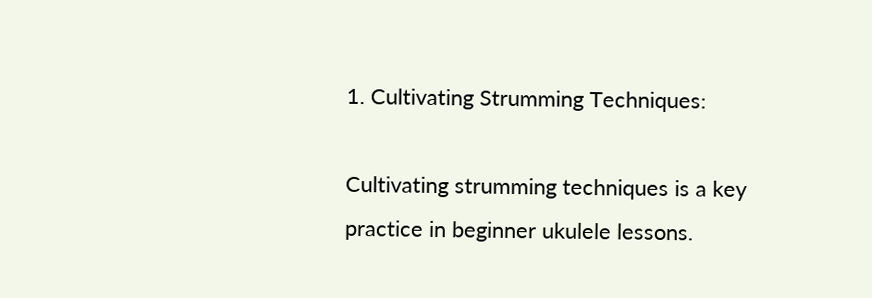1. Cultivating Strumming Techniques:

Cultivating strumming techniques is a key practice in beginner ukulele lessons.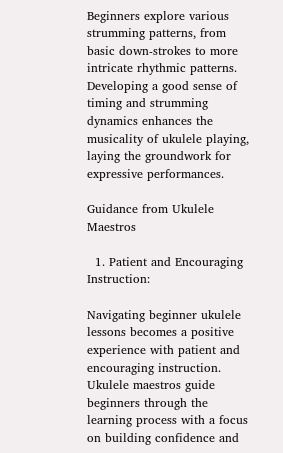Beginners explore various strumming patterns, from basic down-strokes to more intricate rhythmic patterns. Developing a good sense of timing and strumming dynamics enhances the musicality of ukulele playing, laying the groundwork for expressive performances.

Guidance from Ukulele Maestros

  1. Patient and Encouraging Instruction:

Navigating beginner ukulele lessons becomes a positive experience with patient and encouraging instruction. Ukulele maestros guide beginners through the learning process with a focus on building confidence and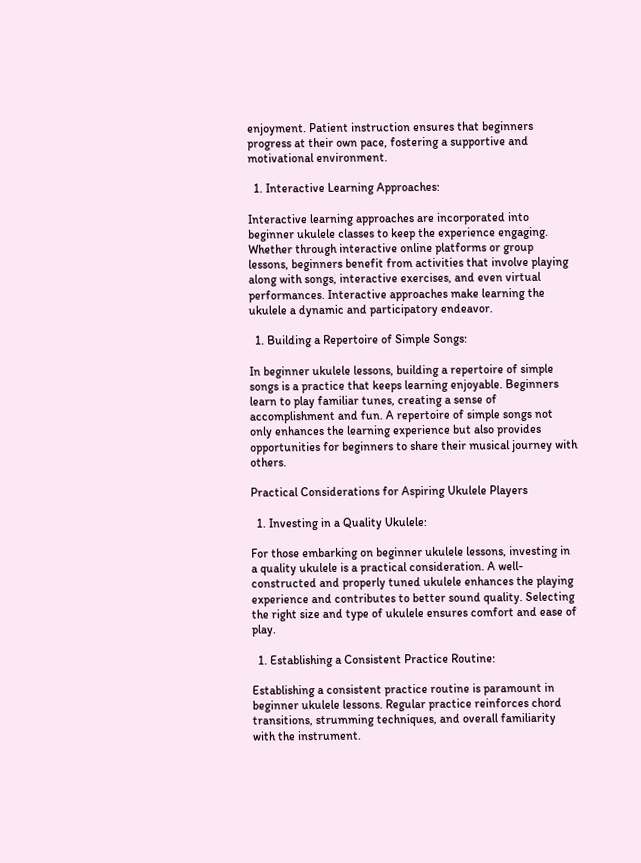enjoyment. Patient instruction ensures that beginners progress at their own pace, fostering a supportive and motivational environment.

  1. Interactive Learning Approaches:

Interactive learning approaches are incorporated into beginner ukulele classes to keep the experience engaging. Whether through interactive online platforms or group lessons, beginners benefit from activities that involve playing along with songs, interactive exercises, and even virtual performances. Interactive approaches make learning the ukulele a dynamic and participatory endeavor.

  1. Building a Repertoire of Simple Songs:

In beginner ukulele lessons, building a repertoire of simple songs is a practice that keeps learning enjoyable. Beginners learn to play familiar tunes, creating a sense of accomplishment and fun. A repertoire of simple songs not only enhances the learning experience but also provides opportunities for beginners to share their musical journey with others.

Practical Considerations for Aspiring Ukulele Players

  1. Investing in a Quality Ukulele:

For those embarking on beginner ukulele lessons, investing in a quality ukulele is a practical consideration. A well-constructed and properly tuned ukulele enhances the playing experience and contributes to better sound quality. Selecting the right size and type of ukulele ensures comfort and ease of play.

  1. Establishing a Consistent Practice Routine:

Establishing a consistent practice routine is paramount in beginner ukulele lessons. Regular practice reinforces chord transitions, strumming techniques, and overall familiarity with the instrument.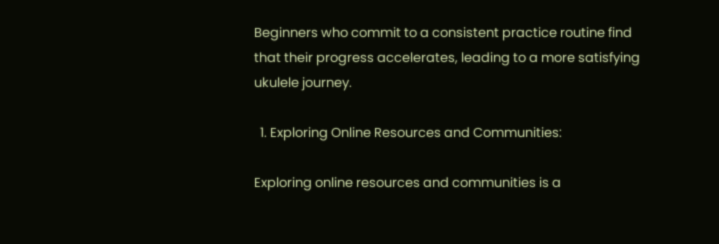Beginners who commit to a consistent practice routine find that their progress accelerates, leading to a more satisfying ukulele journey.

  1. Exploring Online Resources and Communities:

Exploring online resources and communities is a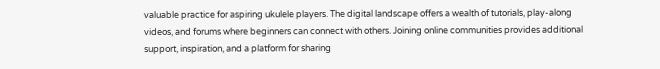valuable practice for aspiring ukulele players. The digital landscape offers a wealth of tutorials, play-along videos, and forums where beginners can connect with others. Joining online communities provides additional support, inspiration, and a platform for sharing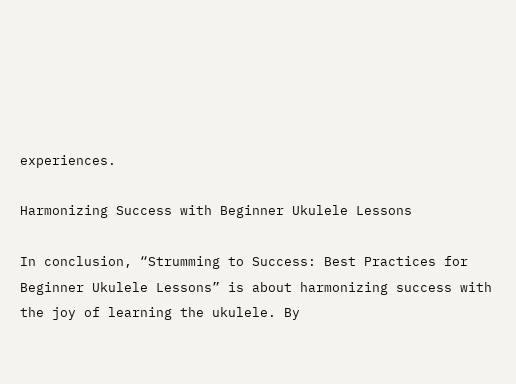experiences.

Harmonizing Success with Beginner Ukulele Lessons

In conclusion, “Strumming to Success: Best Practices for Beginner Ukulele Lessons” is about harmonizing success with the joy of learning the ukulele. By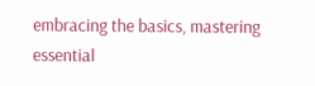embracing the basics, mastering essential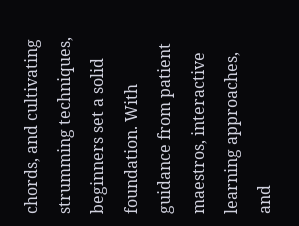chords, and cultivating strumming techniques, beginners set a solid foundation. With guidance from patient maestros, interactive learning approaches, and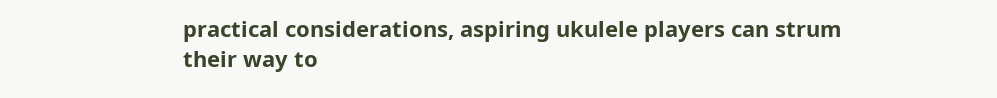practical considerations, aspiring ukulele players can strum their way to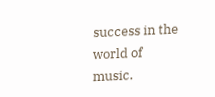success in the world of music.